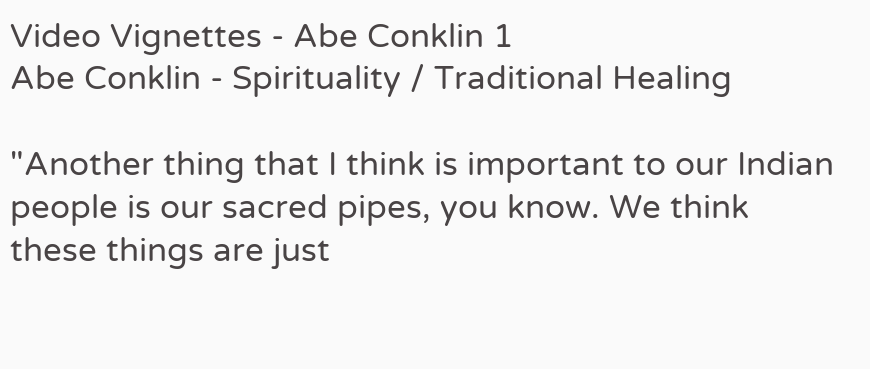Video Vignettes - Abe Conklin 1
Abe Conklin - Spirituality / Traditional Healing

"Another thing that I think is important to our Indian people is our sacred pipes, you know. We think these things are just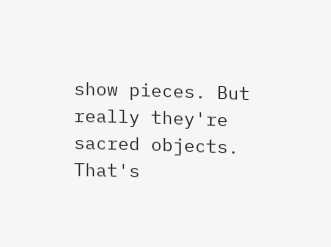show pieces. But really they're sacred objects. That's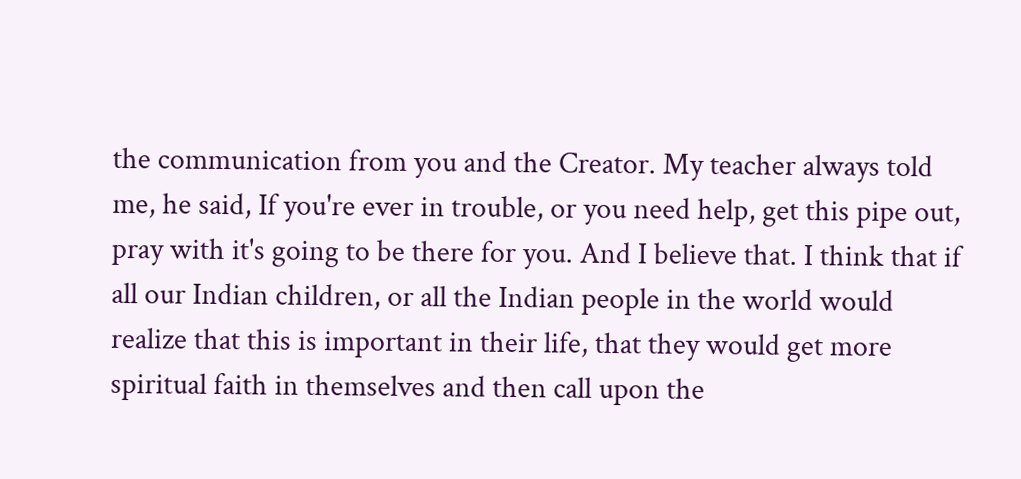the communication from you and the Creator. My teacher always told me, he said, If you're ever in trouble, or you need help, get this pipe out, pray with it's going to be there for you. And I believe that. I think that if all our Indian children, or all the Indian people in the world would realize that this is important in their life, that they would get more spiritual faith in themselves and then call upon the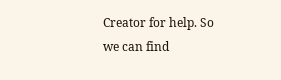Creator for help. So we can find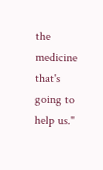the medicine that's going to help us."